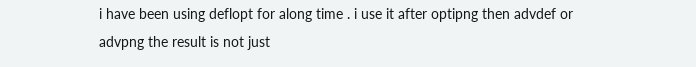i have been using deflopt for along time . i use it after optipng then advdef or advpng the result is not just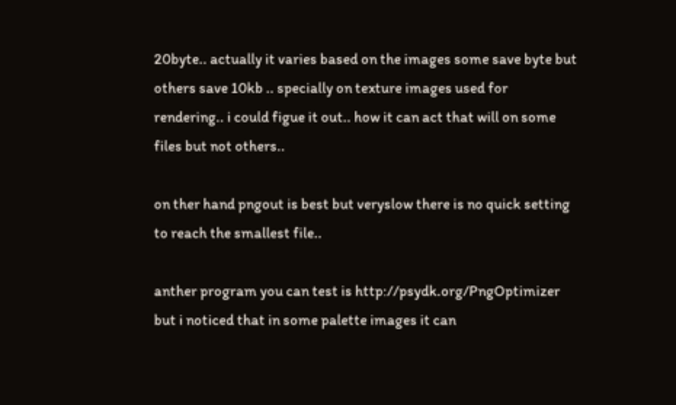20byte.. actually it varies based on the images some save byte but others save 10kb .. specially on texture images used for rendering.. i could figue it out.. how it can act that will on some files but not others..

on ther hand pngout is best but veryslow there is no quick setting to reach the smallest file..

anther program you can test is http://psydk.org/PngOptimizer
but i noticed that in some palette images it can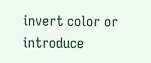invert color or introduce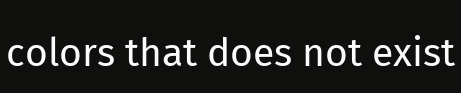colors that does not exist